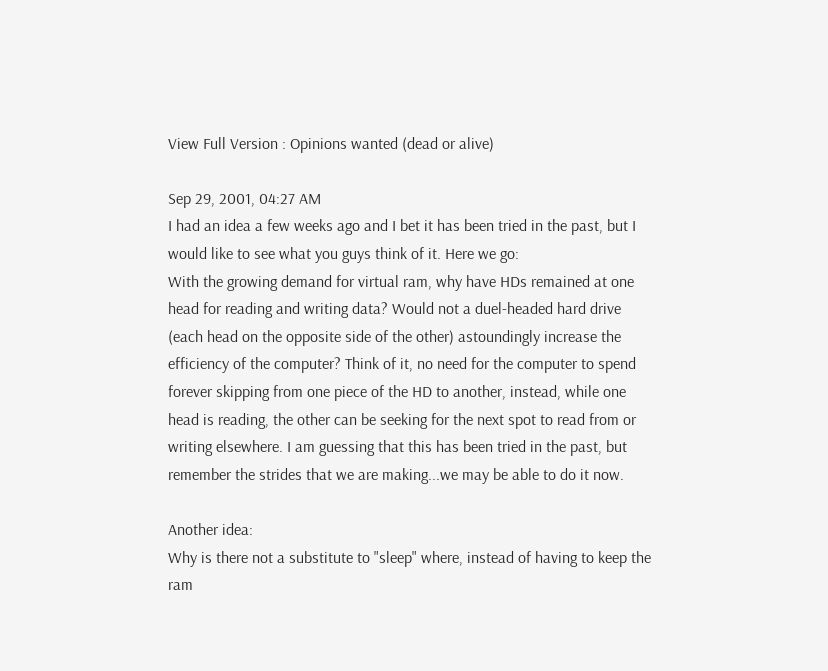View Full Version : Opinions wanted (dead or alive)

Sep 29, 2001, 04:27 AM
I had an idea a few weeks ago and I bet it has been tried in the past, but I would like to see what you guys think of it. Here we go:
With the growing demand for virtual ram, why have HDs remained at one head for reading and writing data? Would not a duel-headed hard drive (each head on the opposite side of the other) astoundingly increase the efficiency of the computer? Think of it, no need for the computer to spend forever skipping from one piece of the HD to another, instead, while one head is reading, the other can be seeking for the next spot to read from or writing elsewhere. I am guessing that this has been tried in the past, but remember the strides that we are making...we may be able to do it now.

Another idea:
Why is there not a substitute to "sleep" where, instead of having to keep the ram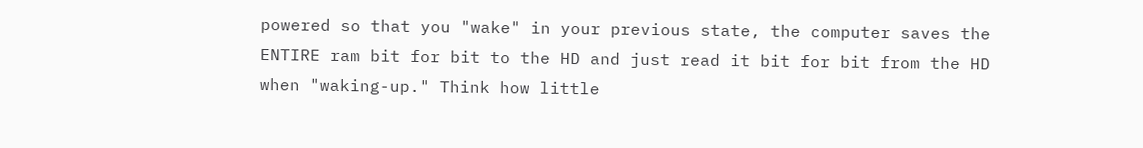powered so that you "wake" in your previous state, the computer saves the ENTIRE ram bit for bit to the HD and just read it bit for bit from the HD when "waking-up." Think how little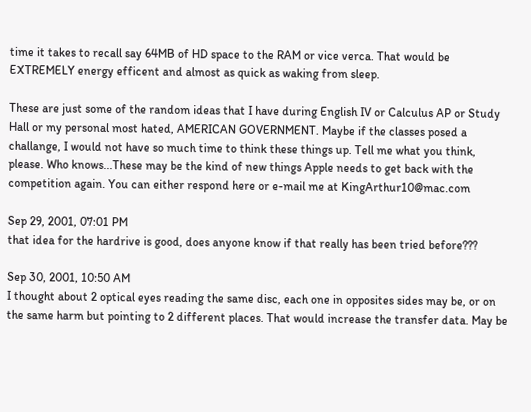time it takes to recall say 64MB of HD space to the RAM or vice verca. That would be EXTREMELY energy efficent and almost as quick as waking from sleep.

These are just some of the random ideas that I have during English IV or Calculus AP or Study Hall or my personal most hated, AMERICAN GOVERNMENT. Maybe if the classes posed a challange, I would not have so much time to think these things up. Tell me what you think, please. Who knows...These may be the kind of new things Apple needs to get back with the competition again. You can either respond here or e-mail me at KingArthur10@mac.com

Sep 29, 2001, 07:01 PM
that idea for the hardrive is good, does anyone know if that really has been tried before???

Sep 30, 2001, 10:50 AM
I thought about 2 optical eyes reading the same disc, each one in opposites sides may be, or on the same harm but pointing to 2 different places. That would increase the transfer data. May be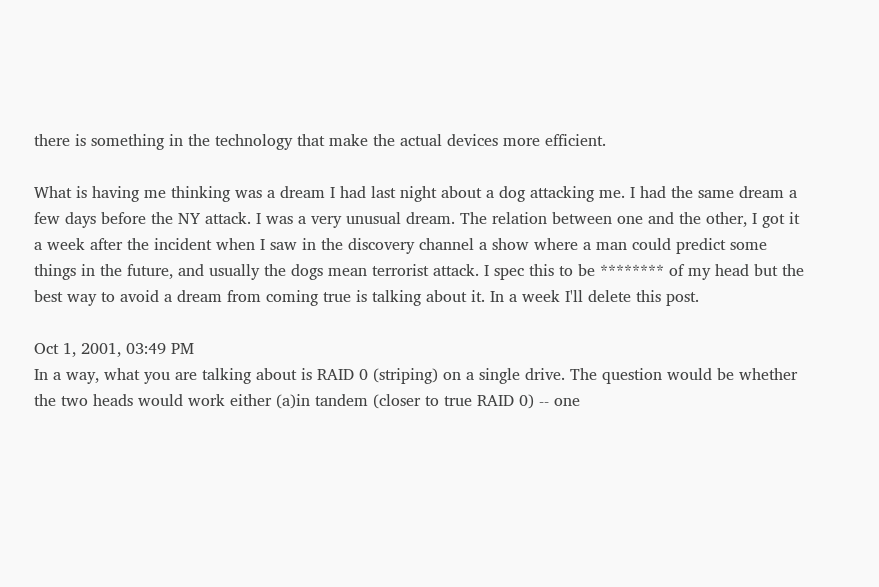there is something in the technology that make the actual devices more efficient.

What is having me thinking was a dream I had last night about a dog attacking me. I had the same dream a few days before the NY attack. I was a very unusual dream. The relation between one and the other, I got it a week after the incident when I saw in the discovery channel a show where a man could predict some things in the future, and usually the dogs mean terrorist attack. I spec this to be ******** of my head but the best way to avoid a dream from coming true is talking about it. In a week I'll delete this post.

Oct 1, 2001, 03:49 PM
In a way, what you are talking about is RAID 0 (striping) on a single drive. The question would be whether the two heads would work either (a)in tandem (closer to true RAID 0) -- one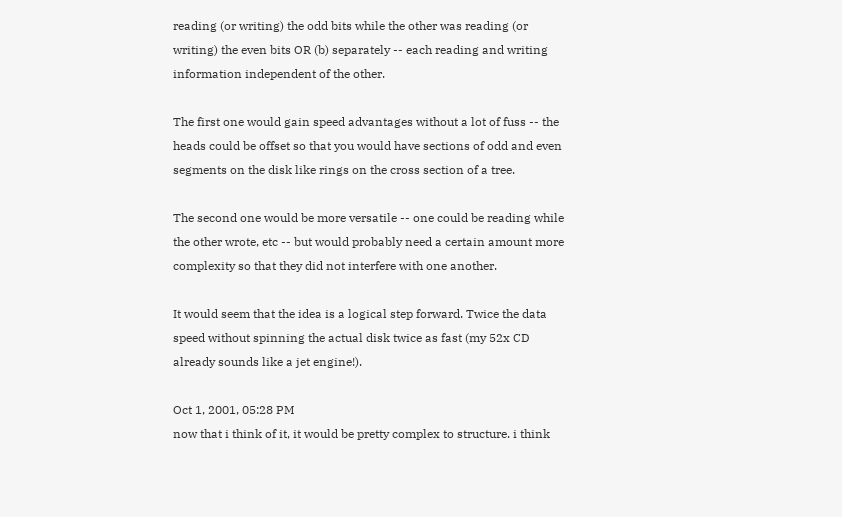reading (or writing) the odd bits while the other was reading (or writing) the even bits OR (b) separately -- each reading and writing information independent of the other.

The first one would gain speed advantages without a lot of fuss -- the heads could be offset so that you would have sections of odd and even segments on the disk like rings on the cross section of a tree.

The second one would be more versatile -- one could be reading while the other wrote, etc -- but would probably need a certain amount more complexity so that they did not interfere with one another.

It would seem that the idea is a logical step forward. Twice the data speed without spinning the actual disk twice as fast (my 52x CD already sounds like a jet engine!).

Oct 1, 2001, 05:28 PM
now that i think of it, it would be pretty complex to structure. i think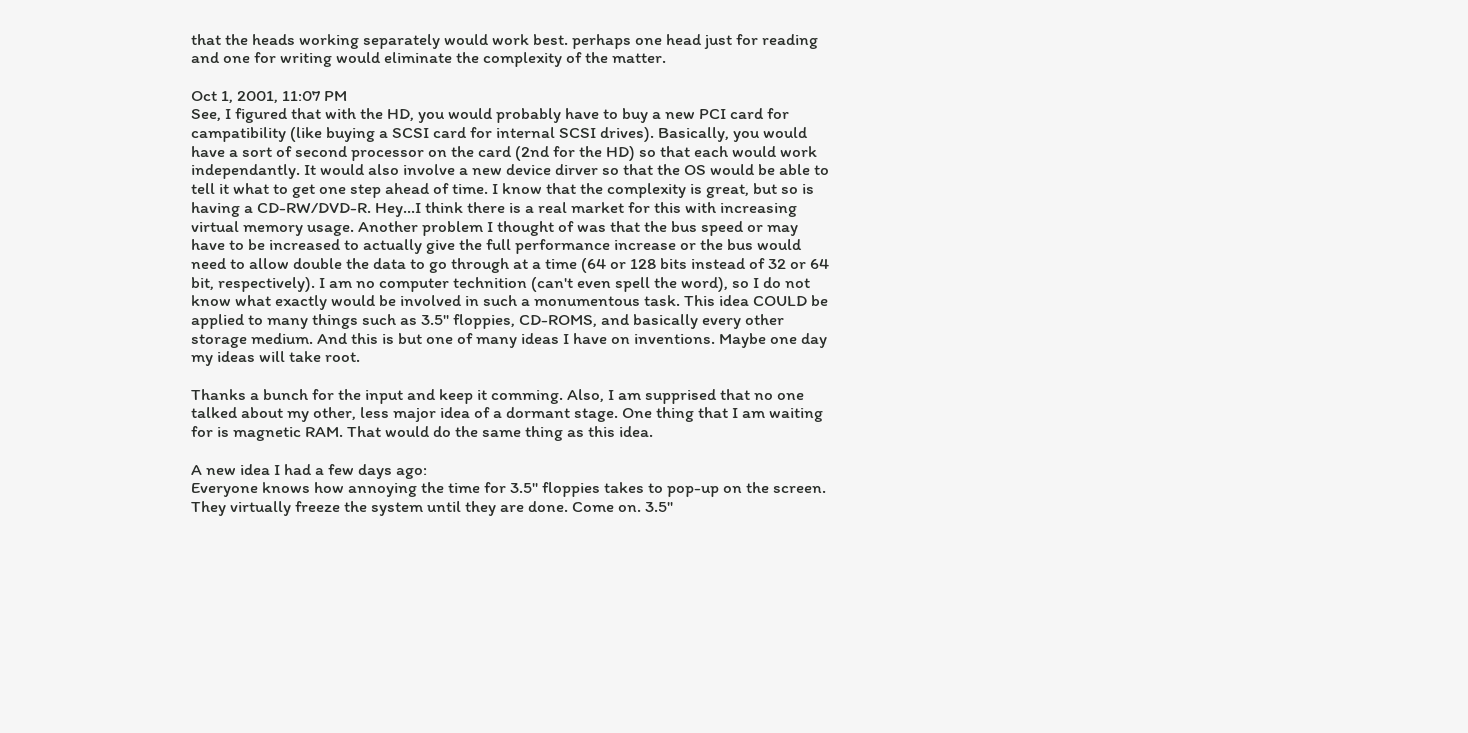that the heads working separately would work best. perhaps one head just for reading and one for writing would eliminate the complexity of the matter.

Oct 1, 2001, 11:07 PM
See, I figured that with the HD, you would probably have to buy a new PCI card for campatibility (like buying a SCSI card for internal SCSI drives). Basically, you would have a sort of second processor on the card (2nd for the HD) so that each would work independantly. It would also involve a new device dirver so that the OS would be able to tell it what to get one step ahead of time. I know that the complexity is great, but so is having a CD-RW/DVD-R. Hey...I think there is a real market for this with increasing virtual memory usage. Another problem I thought of was that the bus speed or may have to be increased to actually give the full performance increase or the bus would need to allow double the data to go through at a time (64 or 128 bits instead of 32 or 64 bit, respectively). I am no computer technition (can't even spell the word), so I do not know what exactly would be involved in such a monumentous task. This idea COULD be applied to many things such as 3.5" floppies, CD-ROMS, and basically every other storage medium. And this is but one of many ideas I have on inventions. Maybe one day my ideas will take root.

Thanks a bunch for the input and keep it comming. Also, I am supprised that no one talked about my other, less major idea of a dormant stage. One thing that I am waiting for is magnetic RAM. That would do the same thing as this idea.

A new idea I had a few days ago:
Everyone knows how annoying the time for 3.5" floppies takes to pop-up on the screen. They virtually freeze the system until they are done. Come on. 3.5"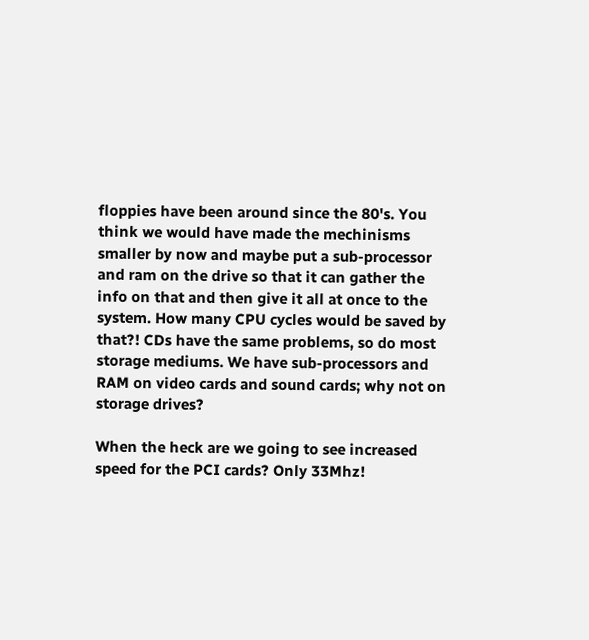floppies have been around since the 80's. You think we would have made the mechinisms smaller by now and maybe put a sub-processor and ram on the drive so that it can gather the info on that and then give it all at once to the system. How many CPU cycles would be saved by that?! CDs have the same problems, so do most storage mediums. We have sub-processors and RAM on video cards and sound cards; why not on storage drives?

When the heck are we going to see increased speed for the PCI cards? Only 33Mhz!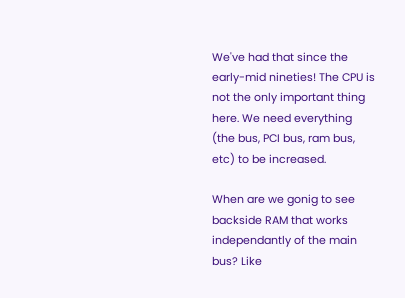We've had that since the early-mid nineties! The CPU is not the only important thing here. We need everything (the bus, PCI bus, ram bus, etc) to be increased.

When are we gonig to see backside RAM that works independantly of the main bus? Like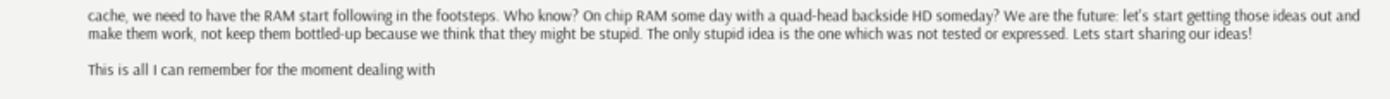cache, we need to have the RAM start following in the footsteps. Who know? On chip RAM some day with a quad-head backside HD someday? We are the future: let's start getting those ideas out and make them work, not keep them bottled-up because we think that they might be stupid. The only stupid idea is the one which was not tested or expressed. Lets start sharing our ideas!

This is all I can remember for the moment dealing with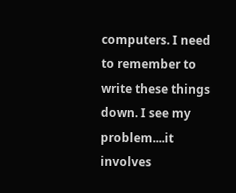computers. I need to remember to write these things down. I see my problem....it involves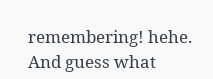remembering! hehe.
And guess what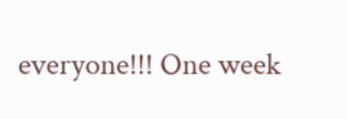everyone!!! One week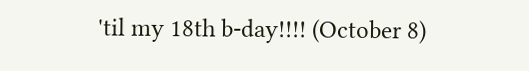'til my 18th b-day!!!! (October 8)